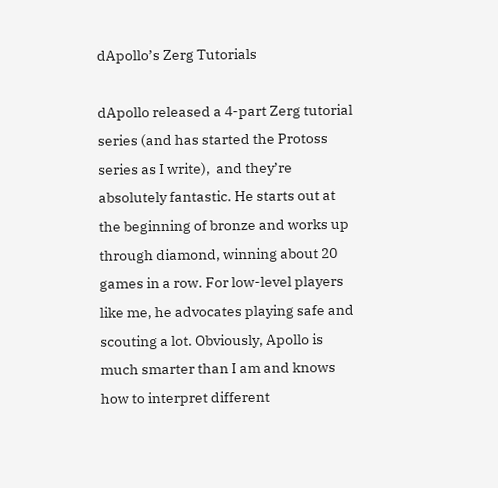dApollo’s Zerg Tutorials

dApollo released a 4-part Zerg tutorial series (and has started the Protoss series as I write),  and they’re absolutely fantastic. He starts out at the beginning of bronze and works up through diamond, winning about 20 games in a row. For low-level players like me, he advocates playing safe and scouting a lot. Obviously, Apollo is much smarter than I am and knows how to interpret different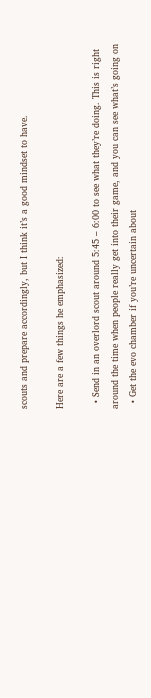scouts and prepare accordingly, but I think it’s a good mindset to have.

Here are a few things he emphasized:

  • Send in an overlord scout around 5:45 – 6:00 to see what they’re doing. This is right around the time when people really get into their game, and you can see what’s going on
  • Get the evo chamber if you’re uncertain about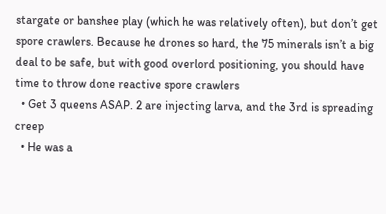stargate or banshee play (which he was relatively often), but don’t get spore crawlers. Because he drones so hard, the 75 minerals isn’t a big deal to be safe, but with good overlord positioning, you should have time to throw done reactive spore crawlers
  • Get 3 queens ASAP. 2 are injecting larva, and the 3rd is spreading creep
  • He was a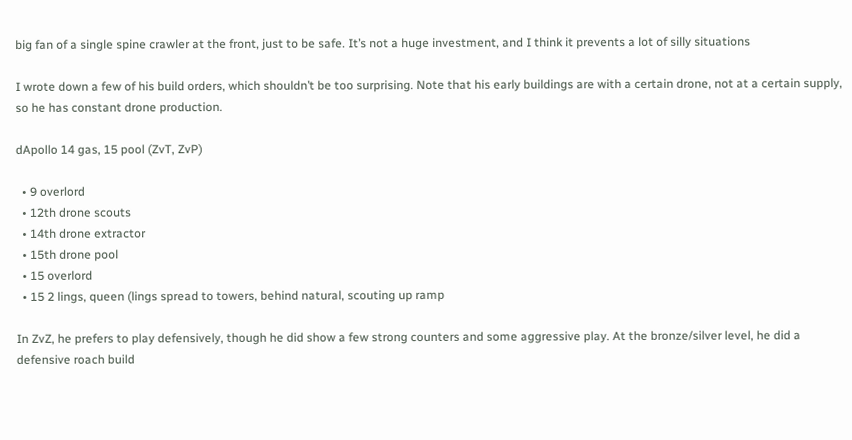big fan of a single spine crawler at the front, just to be safe. It’s not a huge investment, and I think it prevents a lot of silly situations

I wrote down a few of his build orders, which shouldn’t be too surprising. Note that his early buildings are with a certain drone, not at a certain supply, so he has constant drone production.

dApollo 14 gas, 15 pool (ZvT, ZvP)

  • 9 overlord
  • 12th drone scouts
  • 14th drone extractor
  • 15th drone pool
  • 15 overlord
  • 15 2 lings, queen (lings spread to towers, behind natural, scouting up ramp

In ZvZ, he prefers to play defensively, though he did show a few strong counters and some aggressive play. At the bronze/silver level, he did a defensive roach build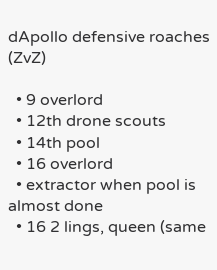dApollo defensive roaches (ZvZ)

  • 9 overlord
  • 12th drone scouts
  • 14th pool
  • 16 overlord
  • extractor when pool is almost done
  • 16 2 lings, queen (same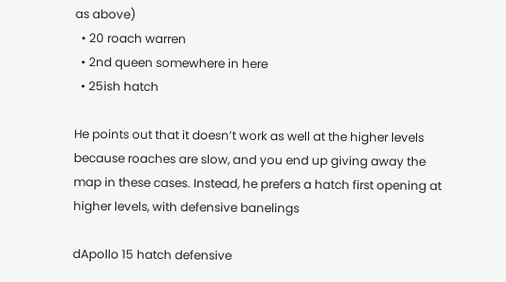as above)
  • 20 roach warren
  • 2nd queen somewhere in here
  • 25ish hatch

He points out that it doesn’t work as well at the higher levels because roaches are slow, and you end up giving away the map in these cases. Instead, he prefers a hatch first opening at higher levels, with defensive banelings

dApollo 15 hatch defensive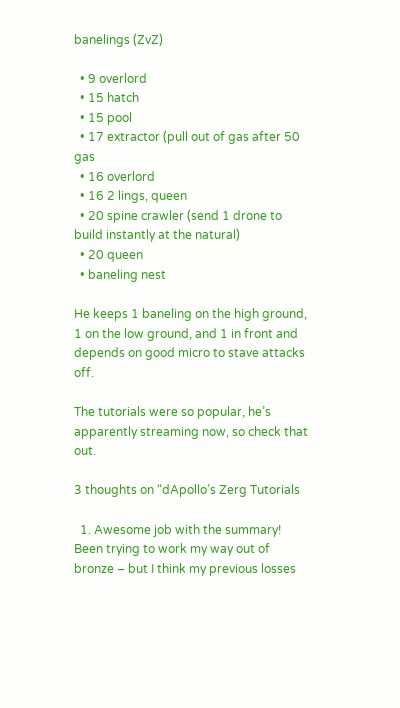banelings (ZvZ)

  • 9 overlord
  • 15 hatch
  • 15 pool
  • 17 extractor (pull out of gas after 50 gas
  • 16 overlord
  • 16 2 lings, queen
  • 20 spine crawler (send 1 drone to build instantly at the natural)
  • 20 queen
  • baneling nest

He keeps 1 baneling on the high ground, 1 on the low ground, and 1 in front and depends on good micro to stave attacks off.

The tutorials were so popular, he’s apparently streaming now, so check that out.

3 thoughts on “dApollo’s Zerg Tutorials

  1. Awesome job with the summary! Been trying to work my way out of bronze – but I think my previous losses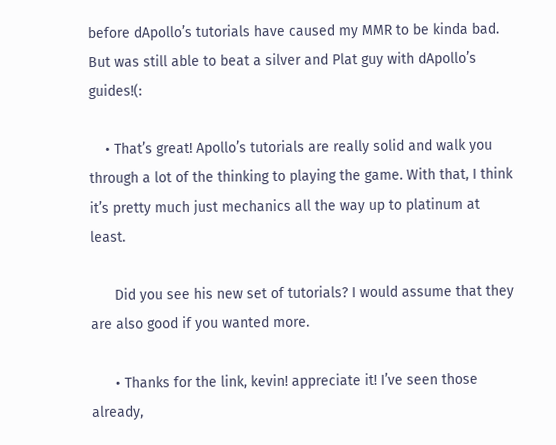before dApollo’s tutorials have caused my MMR to be kinda bad. But was still able to beat a silver and Plat guy with dApollo’s guides!(:

    • That’s great! Apollo’s tutorials are really solid and walk you through a lot of the thinking to playing the game. With that, I think it’s pretty much just mechanics all the way up to platinum at least.

      Did you see his new set of tutorials? I would assume that they are also good if you wanted more.

      • Thanks for the link, kevin! appreciate it! I’ve seen those already,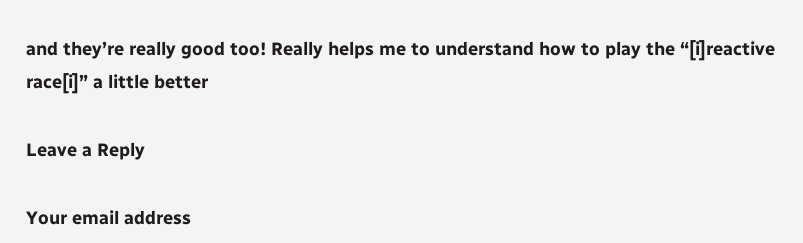and they’re really good too! Really helps me to understand how to play the “[i]reactive race[i]” a little better

Leave a Reply

Your email address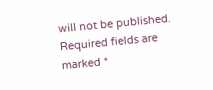will not be published. Required fields are marked *